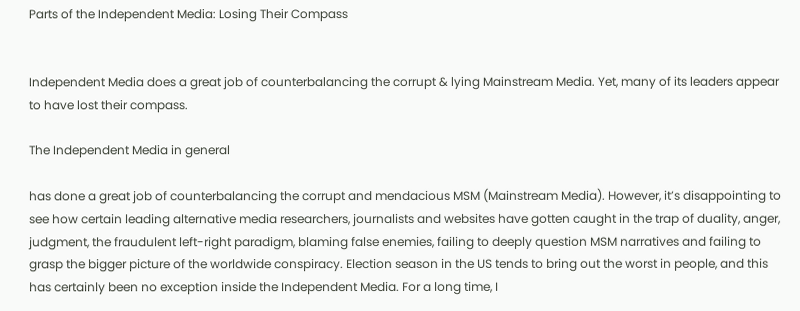Parts of the Independent Media: Losing Their Compass


Independent Media does a great job of counterbalancing the corrupt & lying Mainstream Media. Yet, many of its leaders appear to have lost their compass.

The Independent Media in general

has done a great job of counterbalancing the corrupt and mendacious MSM (Mainstream Media). However, it’s disappointing to see how certain leading alternative media researchers, journalists and websites have gotten caught in the trap of duality, anger, judgment, the fraudulent left-right paradigm, blaming false enemies, failing to deeply question MSM narratives and failing to grasp the bigger picture of the worldwide conspiracy. Election season in the US tends to bring out the worst in people, and this has certainly been no exception inside the Independent Media. For a long time, I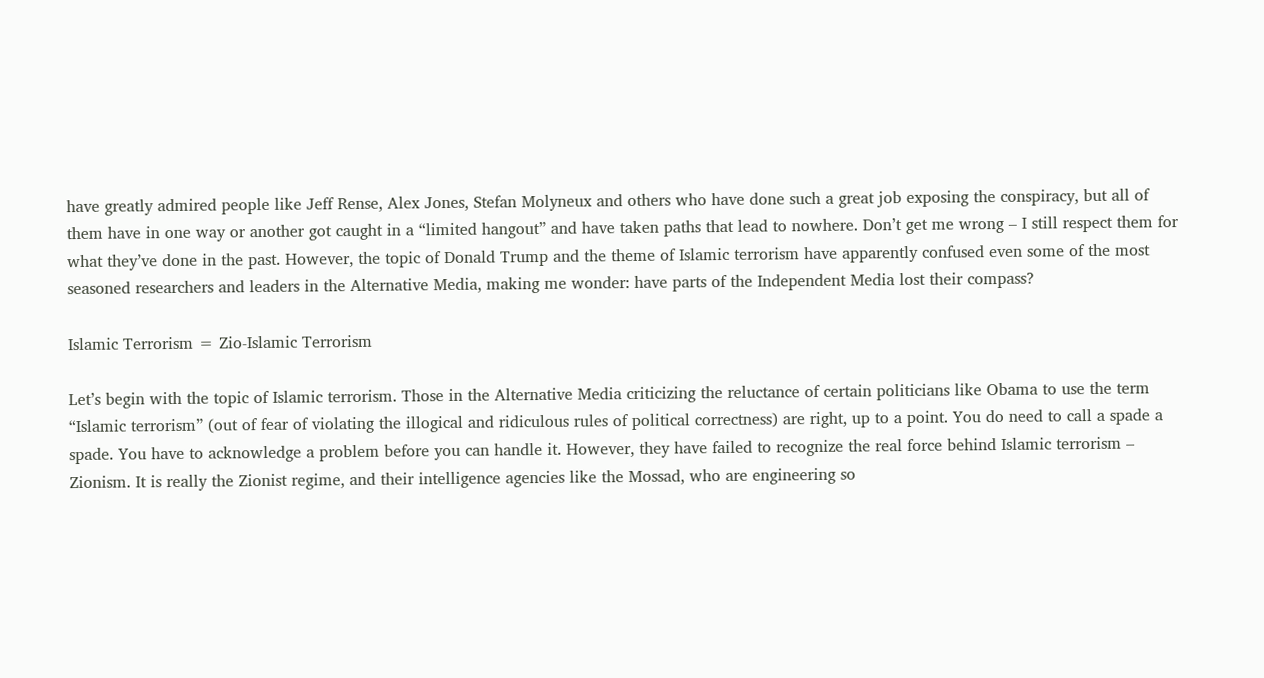have greatly admired people like Jeff Rense, Alex Jones, Stefan Molyneux and others who have done such a great job exposing the conspiracy, but all of them have in one way or another got caught in a “limited hangout” and have taken paths that lead to nowhere. Don’t get me wrong – I still respect them for what they’ve done in the past. However, the topic of Donald Trump and the theme of Islamic terrorism have apparently confused even some of the most seasoned researchers and leaders in the Alternative Media, making me wonder: have parts of the Independent Media lost their compass?

Islamic Terrorism = Zio-Islamic Terrorism

Let’s begin with the topic of Islamic terrorism. Those in the Alternative Media criticizing the reluctance of certain politicians like Obama to use the term “Islamic terrorism” (out of fear of violating the illogical and ridiculous rules of political correctness) are right, up to a point. You do need to call a spade a spade. You have to acknowledge a problem before you can handle it. However, they have failed to recognize the real force behind Islamic terrorism – Zionism. It is really the Zionist regime, and their intelligence agencies like the Mossad, who are engineering so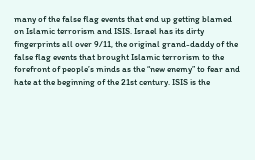many of the false flag events that end up getting blamed on Islamic terrorism and ISIS. Israel has its dirty fingerprints all over 9/11, the original grand-daddy of the false flag events that brought Islamic terrorism to the forefront of people’s minds as the “new enemy” to fear and hate at the beginning of the 21st century. ISIS is the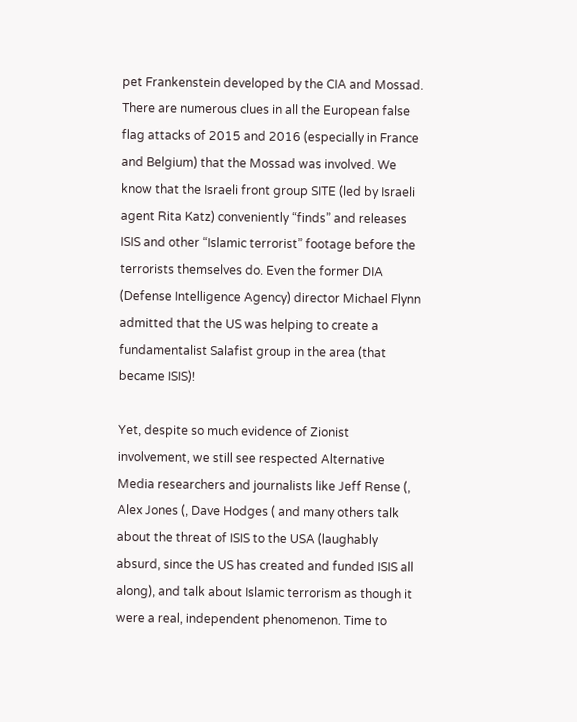pet Frankenstein developed by the CIA and Mossad. There are numerous clues in all the European false flag attacks of 2015 and 2016 (especially in France and Belgium) that the Mossad was involved. We know that the Israeli front group SITE (led by Israeli agent Rita Katz) conveniently “finds” and releases ISIS and other “Islamic terrorist” footage before the terrorists themselves do. Even the former DIA (Defense Intelligence Agency) director Michael Flynn admitted that the US was helping to create a fundamentalist Salafist group in the area (that became ISIS)!

Yet, despite so much evidence of Zionist involvement, we still see respected Alternative Media researchers and journalists like Jeff Rense (, Alex Jones (, Dave Hodges ( and many others talk about the threat of ISIS to the USA (laughably absurd, since the US has created and funded ISIS all along), and talk about Islamic terrorism as though it were a real, independent phenomenon. Time to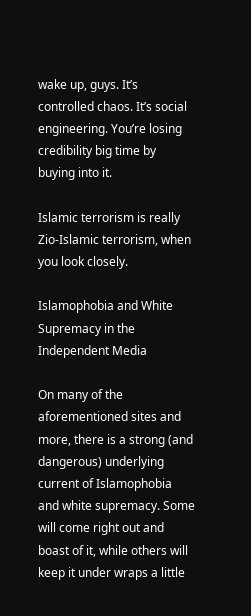wake up, guys. It’s controlled chaos. It’s social engineering. You’re losing credibility big time by buying into it.

Islamic terrorism is really Zio-Islamic terrorism, when you look closely.

Islamophobia and White Supremacy in the Independent Media

On many of the aforementioned sites and more, there is a strong (and dangerous) underlying current of Islamophobia and white supremacy. Some will come right out and boast of it, while others will keep it under wraps a little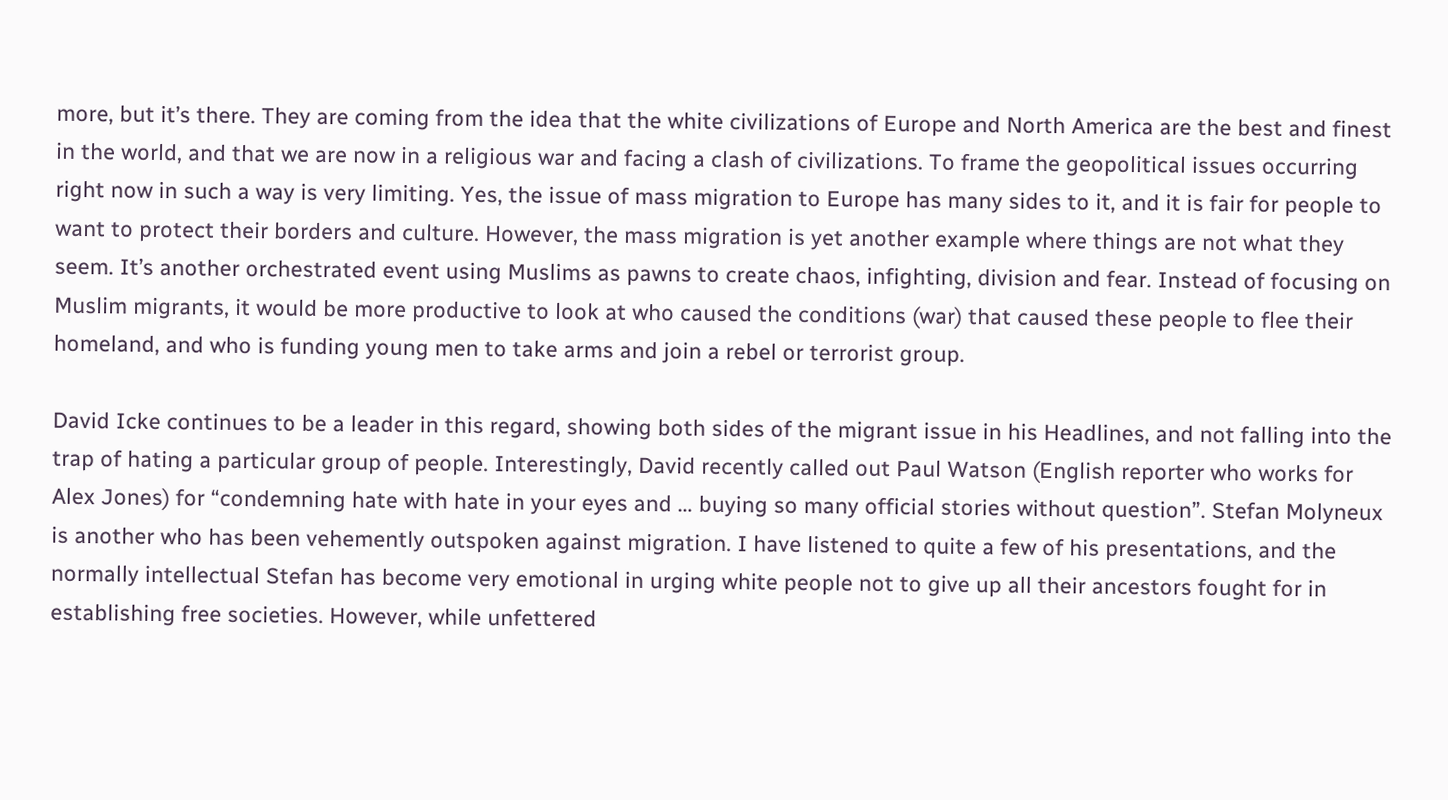more, but it’s there. They are coming from the idea that the white civilizations of Europe and North America are the best and finest in the world, and that we are now in a religious war and facing a clash of civilizations. To frame the geopolitical issues occurring right now in such a way is very limiting. Yes, the issue of mass migration to Europe has many sides to it, and it is fair for people to want to protect their borders and culture. However, the mass migration is yet another example where things are not what they seem. It’s another orchestrated event using Muslims as pawns to create chaos, infighting, division and fear. Instead of focusing on Muslim migrants, it would be more productive to look at who caused the conditions (war) that caused these people to flee their homeland, and who is funding young men to take arms and join a rebel or terrorist group.

David Icke continues to be a leader in this regard, showing both sides of the migrant issue in his Headlines, and not falling into the trap of hating a particular group of people. Interestingly, David recently called out Paul Watson (English reporter who works for Alex Jones) for “condemning hate with hate in your eyes and … buying so many official stories without question”. Stefan Molyneux is another who has been vehemently outspoken against migration. I have listened to quite a few of his presentations, and the normally intellectual Stefan has become very emotional in urging white people not to give up all their ancestors fought for in establishing free societies. However, while unfettered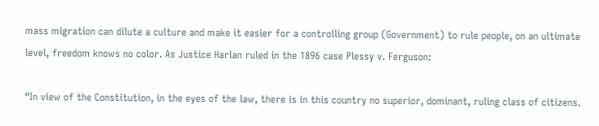mass migration can dilute a culture and make it easier for a controlling group (Government) to rule people, on an ultimate level, freedom knows no color. As Justice Harlan ruled in the 1896 case Plessy v. Ferguson:

“In view of the Constitution, in the eyes of the law, there is in this country no superior, dominant, ruling class of citizens.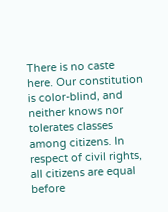There is no caste here. Our constitution is color-blind, and neither knows nor tolerates classes among citizens. In respect of civil rights, all citizens are equal before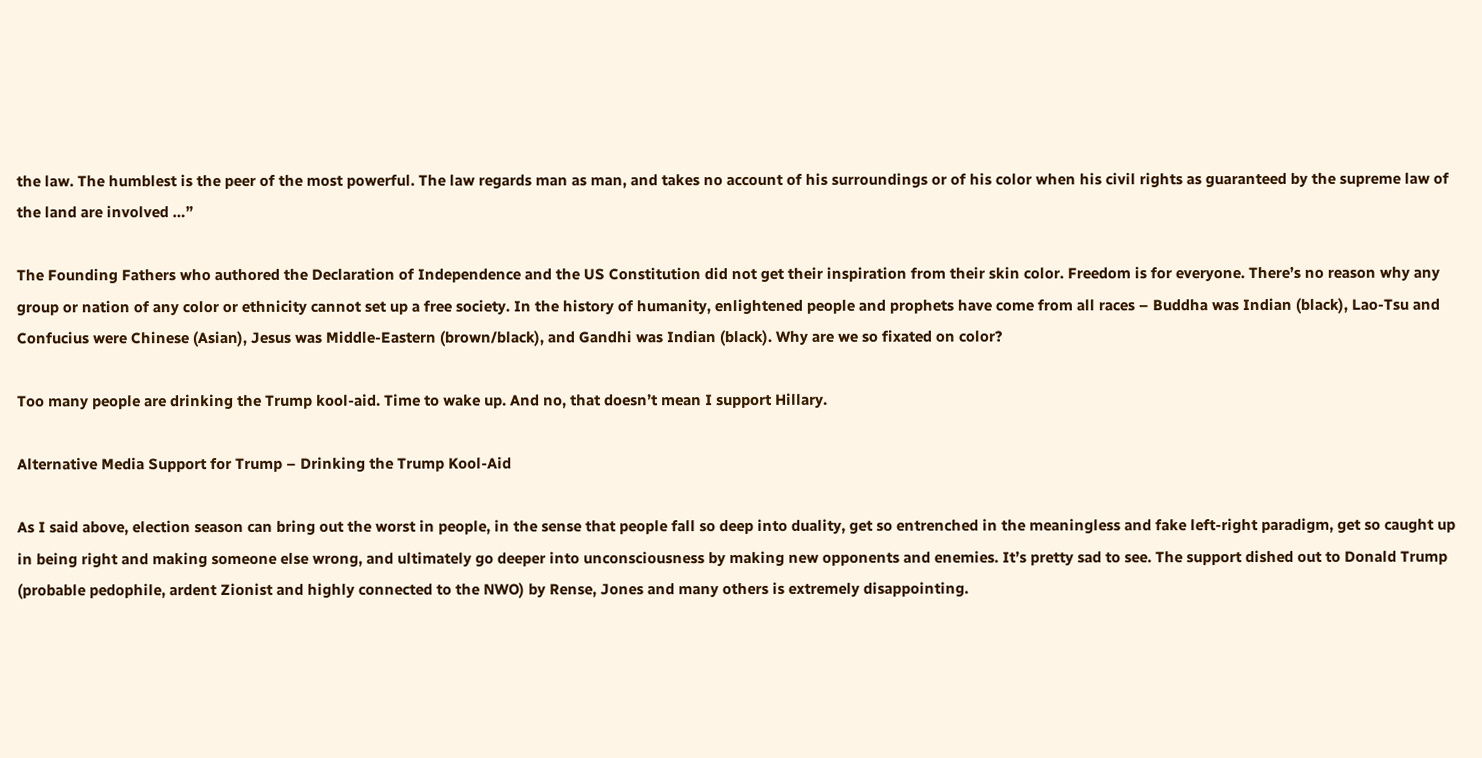the law. The humblest is the peer of the most powerful. The law regards man as man, and takes no account of his surroundings or of his color when his civil rights as guaranteed by the supreme law of the land are involved …”

The Founding Fathers who authored the Declaration of Independence and the US Constitution did not get their inspiration from their skin color. Freedom is for everyone. There’s no reason why any group or nation of any color or ethnicity cannot set up a free society. In the history of humanity, enlightened people and prophets have come from all races – Buddha was Indian (black), Lao-Tsu and Confucius were Chinese (Asian), Jesus was Middle-Eastern (brown/black), and Gandhi was Indian (black). Why are we so fixated on color?

Too many people are drinking the Trump kool-aid. Time to wake up. And no, that doesn’t mean I support Hillary.

Alternative Media Support for Trump – Drinking the Trump Kool-Aid

As I said above, election season can bring out the worst in people, in the sense that people fall so deep into duality, get so entrenched in the meaningless and fake left-right paradigm, get so caught up in being right and making someone else wrong, and ultimately go deeper into unconsciousness by making new opponents and enemies. It’s pretty sad to see. The support dished out to Donald Trump (probable pedophile, ardent Zionist and highly connected to the NWO) by Rense, Jones and many others is extremely disappointing.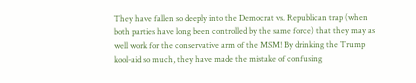They have fallen so deeply into the Democrat vs. Republican trap (when both parties have long been controlled by the same force) that they may as well work for the conservative arm of the MSM! By drinking the Trump kool-aid so much, they have made the mistake of confusing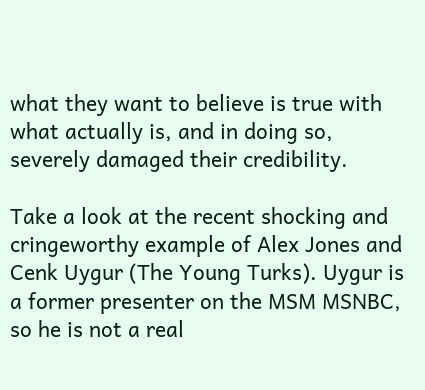what they want to believe is true with what actually is, and in doing so, severely damaged their credibility.

Take a look at the recent shocking and cringeworthy example of Alex Jones and Cenk Uygur (The Young Turks). Uygur is a former presenter on the MSM MSNBC, so he is not a real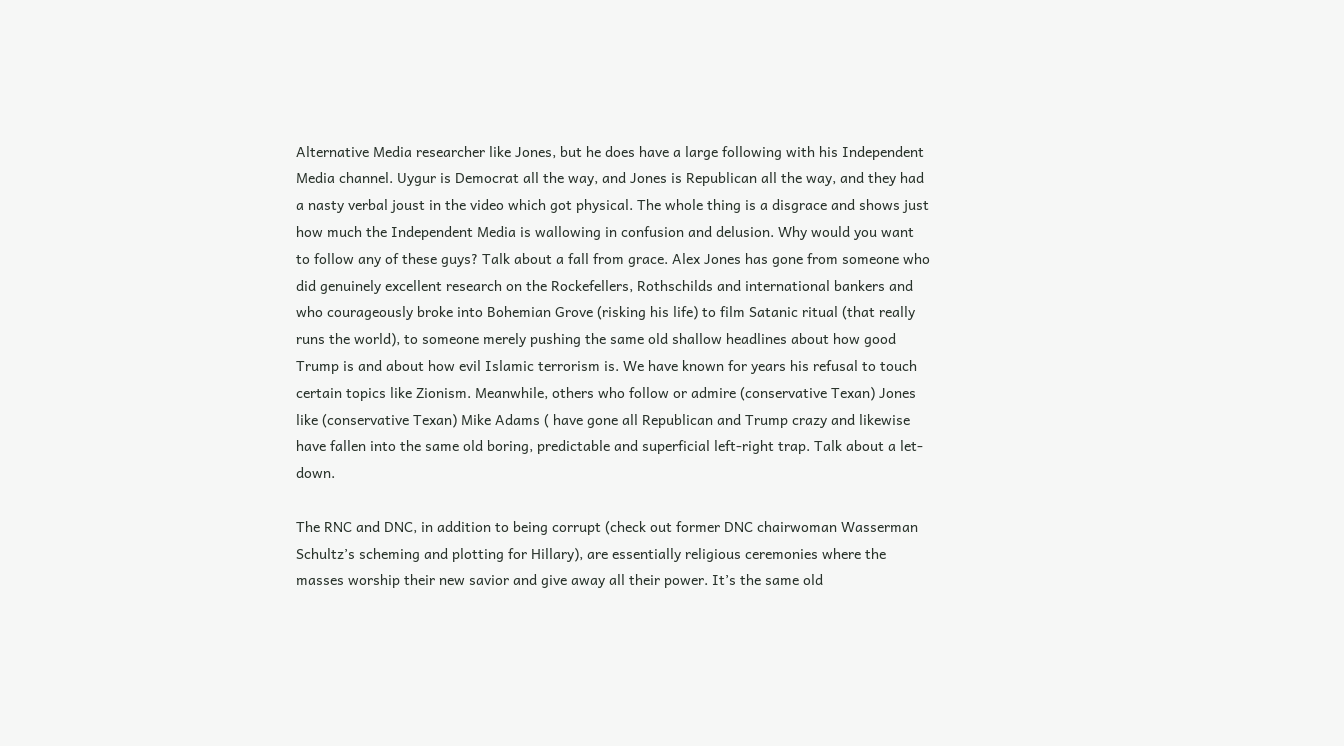Alternative Media researcher like Jones, but he does have a large following with his Independent Media channel. Uygur is Democrat all the way, and Jones is Republican all the way, and they had a nasty verbal joust in the video which got physical. The whole thing is a disgrace and shows just how much the Independent Media is wallowing in confusion and delusion. Why would you want to follow any of these guys? Talk about a fall from grace. Alex Jones has gone from someone who did genuinely excellent research on the Rockefellers, Rothschilds and international bankers and who courageously broke into Bohemian Grove (risking his life) to film Satanic ritual (that really runs the world), to someone merely pushing the same old shallow headlines about how good Trump is and about how evil Islamic terrorism is. We have known for years his refusal to touch certain topics like Zionism. Meanwhile, others who follow or admire (conservative Texan) Jones like (conservative Texan) Mike Adams ( have gone all Republican and Trump crazy and likewise have fallen into the same old boring, predictable and superficial left-right trap. Talk about a let-down.

The RNC and DNC, in addition to being corrupt (check out former DNC chairwoman Wasserman Schultz’s scheming and plotting for Hillary), are essentially religious ceremonies where the masses worship their new savior and give away all their power. It’s the same old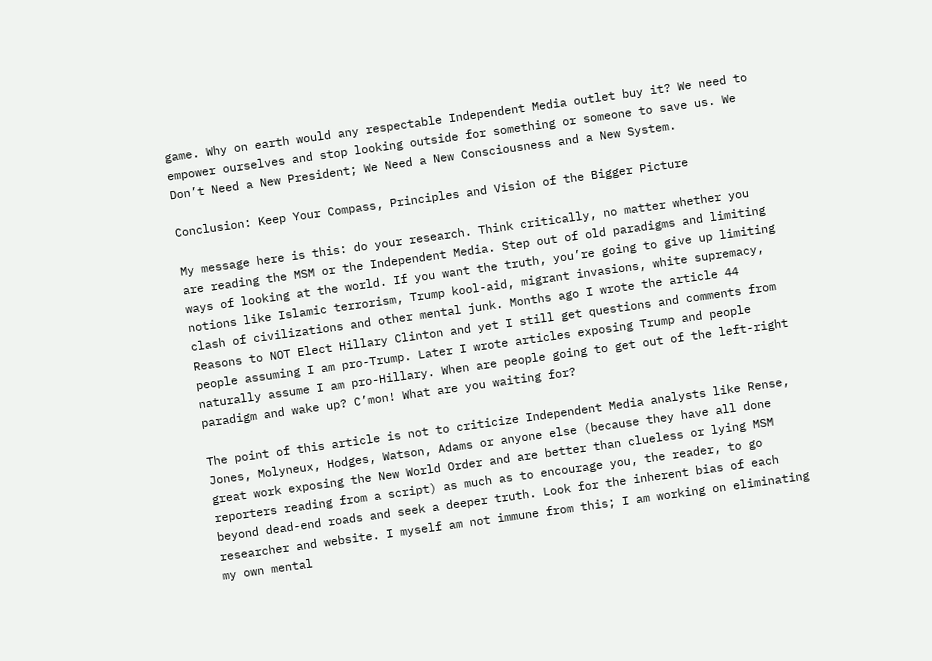game. Why on earth would any respectable Independent Media outlet buy it? We need to empower ourselves and stop looking outside for something or someone to save us. We Don’t Need a New President; We Need a New Consciousness and a New System.

Conclusion: Keep Your Compass, Principles and Vision of the Bigger Picture

My message here is this: do your research. Think critically, no matter whether you are reading the MSM or the Independent Media. Step out of old paradigms and limiting ways of looking at the world. If you want the truth, you’re going to give up limiting notions like Islamic terrorism, Trump kool-aid, migrant invasions, white supremacy, clash of civilizations and other mental junk. Months ago I wrote the article 44 Reasons to NOT Elect Hillary Clinton and yet I still get questions and comments from people assuming I am pro-Trump. Later I wrote articles exposing Trump and people naturally assume I am pro-Hillary. When are people going to get out of the left-right paradigm and wake up? C’mon! What are you waiting for?

The point of this article is not to criticize Independent Media analysts like Rense, Jones, Molyneux, Hodges, Watson, Adams or anyone else (because they have all done great work exposing the New World Order and are better than clueless or lying MSM reporters reading from a script) as much as to encourage you, the reader, to go beyond dead-end roads and seek a deeper truth. Look for the inherent bias of each researcher and website. I myself am not immune from this; I am working on eliminating my own mental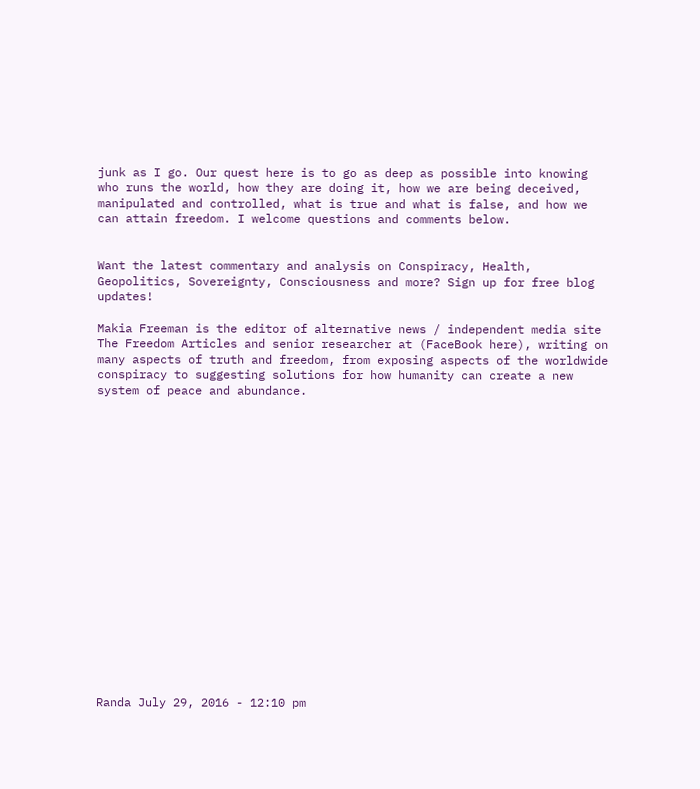junk as I go. Our quest here is to go as deep as possible into knowing who runs the world, how they are doing it, how we are being deceived, manipulated and controlled, what is true and what is false, and how we can attain freedom. I welcome questions and comments below.


Want the latest commentary and analysis on Conspiracy, Health, Geopolitics, Sovereignty, Consciousness and more? Sign up for free blog updates!

Makia Freeman is the editor of alternative news / independent media site The Freedom Articles and senior researcher at (FaceBook here), writing on many aspects of truth and freedom, from exposing aspects of the worldwide conspiracy to suggesting solutions for how humanity can create a new system of peace and abundance.



















Randa July 29, 2016 - 12:10 pm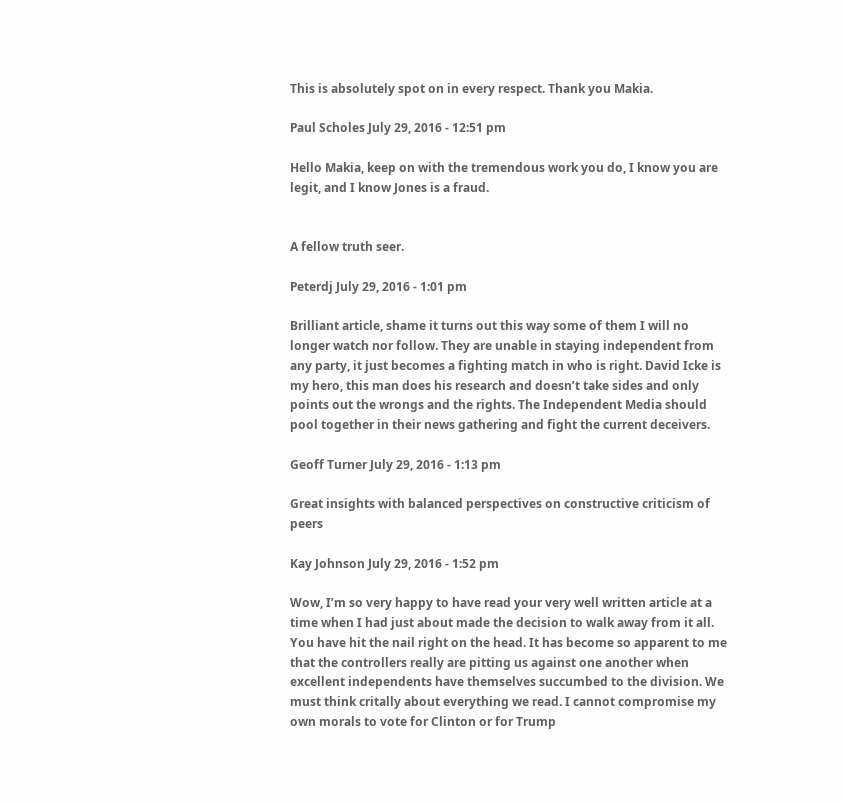This is absolutely spot on in every respect. Thank you Makia.

Paul Scholes July 29, 2016 - 12:51 pm

Hello Makia, keep on with the tremendous work you do, I know you are legit, and I know Jones is a fraud.


A fellow truth seer.

Peterdj July 29, 2016 - 1:01 pm

Brilliant article, shame it turns out this way some of them I will no longer watch nor follow. They are unable in staying independent from any party, it just becomes a fighting match in who is right. David Icke is my hero, this man does his research and doesn’t take sides and only points out the wrongs and the rights. The Independent Media should pool together in their news gathering and fight the current deceivers.

Geoff Turner July 29, 2016 - 1:13 pm

Great insights with balanced perspectives on constructive criticism of peers

Kay Johnson July 29, 2016 - 1:52 pm

Wow, I’m so very happy to have read your very well written article at a time when I had just about made the decision to walk away from it all. You have hit the nail right on the head. It has become so apparent to me that the controllers really are pitting us against one another when excellent independents have themselves succumbed to the division. We must think critally about everything we read. I cannot compromise my own morals to vote for Clinton or for Trump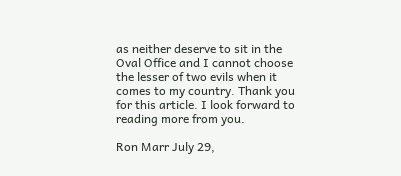as neither deserve to sit in the Oval Office and I cannot choose the lesser of two evils when it comes to my country. Thank you for this article. I look forward to reading more from you.

Ron Marr July 29,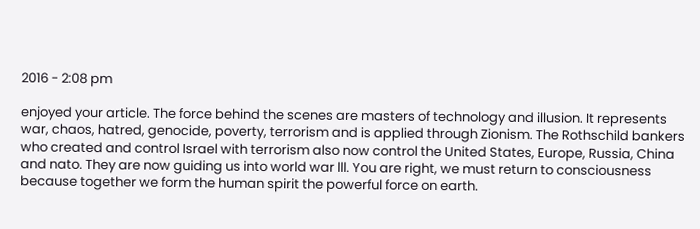2016 - 2:08 pm

enjoyed your article. The force behind the scenes are masters of technology and illusion. It represents war, chaos, hatred, genocide, poverty, terrorism and is applied through Zionism. The Rothschild bankers who created and control Israel with terrorism also now control the United States, Europe, Russia, China and nato. They are now guiding us into world war lll. You are right, we must return to consciousness because together we form the human spirit the powerful force on earth.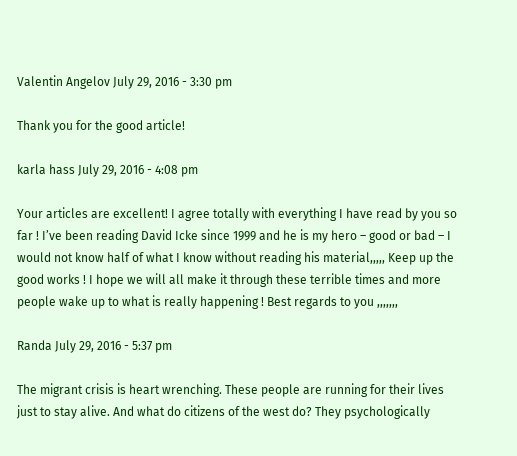Valentin Angelov July 29, 2016 - 3:30 pm

Thank you for the good article!

karla hass July 29, 2016 - 4:08 pm

Your articles are excellent! I agree totally with everything I have read by you so far ! I’ve been reading David Icke since 1999 and he is my hero – good or bad – I would not know half of what I know without reading his material,,,,, Keep up the good works ! I hope we will all make it through these terrible times and more people wake up to what is really happening ! Best regards to you ,,,,,,,

Randa July 29, 2016 - 5:37 pm

The migrant crisis is heart wrenching. These people are running for their lives just to stay alive. And what do citizens of the west do? They psychologically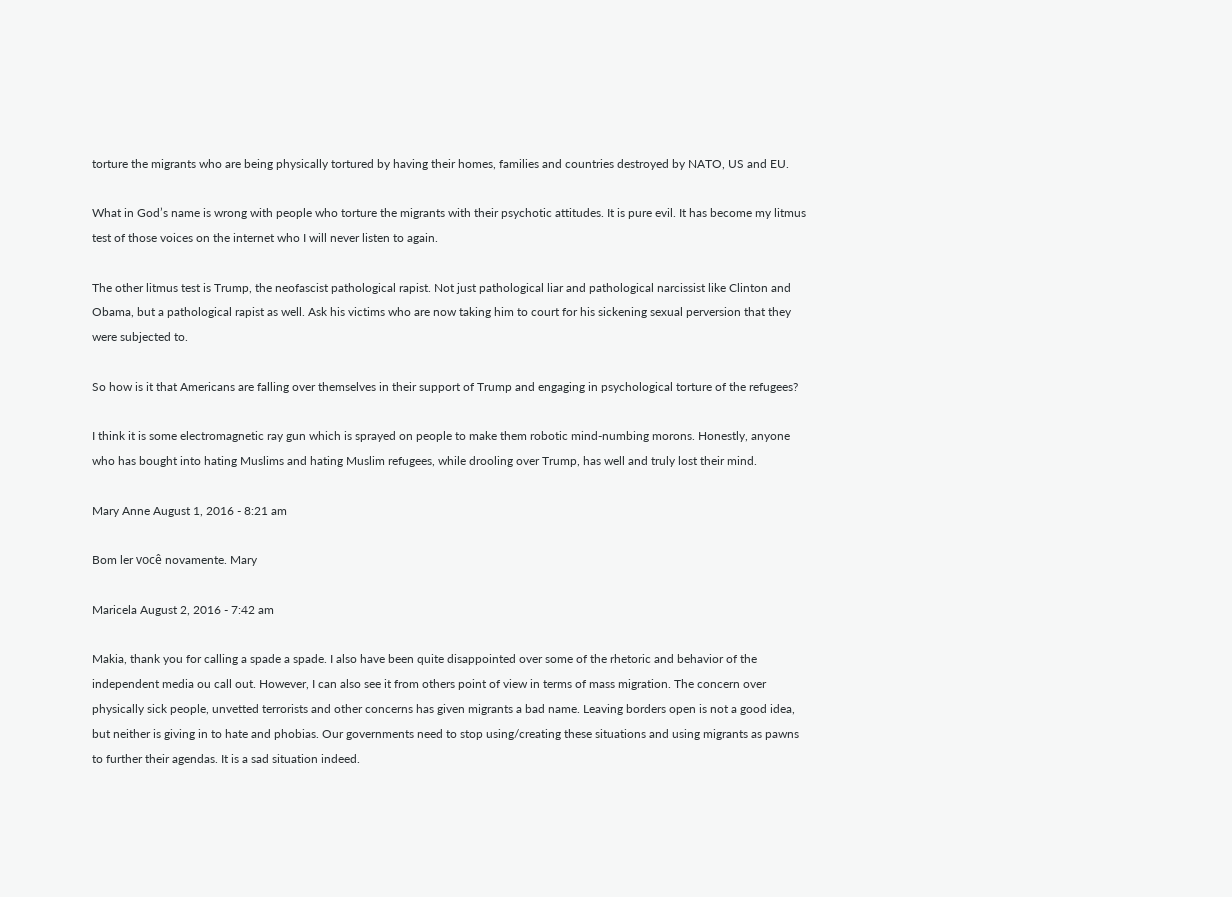torture the migrants who are being physically tortured by having their homes, families and countries destroyed by NATO, US and EU.

What in God’s name is wrong with people who torture the migrants with their psychotic attitudes. It is pure evil. It has become my litmus test of those voices on the internet who I will never listen to again.

The other litmus test is Trump, the neofascist pathological rapist. Not just pathological liar and pathological narcissist like Clinton and Obama, but a pathological rapist as well. Ask his victims who are now taking him to court for his sickening sexual perversion that they were subjected to.

So how is it that Americans are falling over themselves in their support of Trump and engaging in psychological torture of the refugees?

I think it is some electromagnetic ray gun which is sprayed on people to make them robotic mind-numbing morons. Honestly, anyone who has bought into hating Muslims and hating Muslim refugees, while drooling over Trump, has well and truly lost their mind.

Mary Anne August 1, 2016 - 8:21 am

Bom ler você novamente. Mary

Maricela August 2, 2016 - 7:42 am

Makia, thank you for calling a spade a spade. I also have been quite disappointed over some of the rhetoric and behavior of the independent media ou call out. However, I can also see it from others point of view in terms of mass migration. The concern over physically sick people, unvetted terrorists and other concerns has given migrants a bad name. Leaving borders open is not a good idea, but neither is giving in to hate and phobias. Our governments need to stop using/creating these situations and using migrants as pawns to further their agendas. It is a sad situation indeed.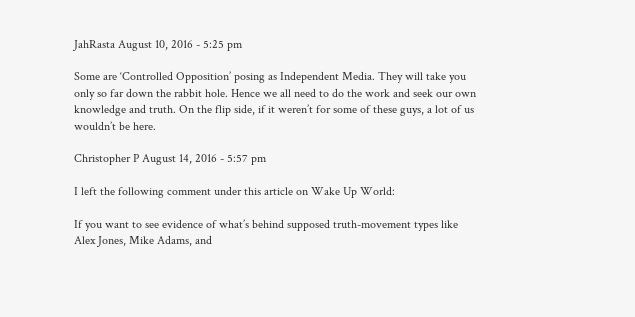JahRasta August 10, 2016 - 5:25 pm

Some are ‘Controlled Opposition’ posing as Independent Media. They will take you only so far down the rabbit hole. Hence we all need to do the work and seek our own knowledge and truth. On the flip side, if it weren’t for some of these guys, a lot of us wouldn’t be here.

Christopher P August 14, 2016 - 5:57 pm

I left the following comment under this article on Wake Up World:

If you want to see evidence of what’s behind supposed truth-movement types like Alex Jones, Mike Adams, and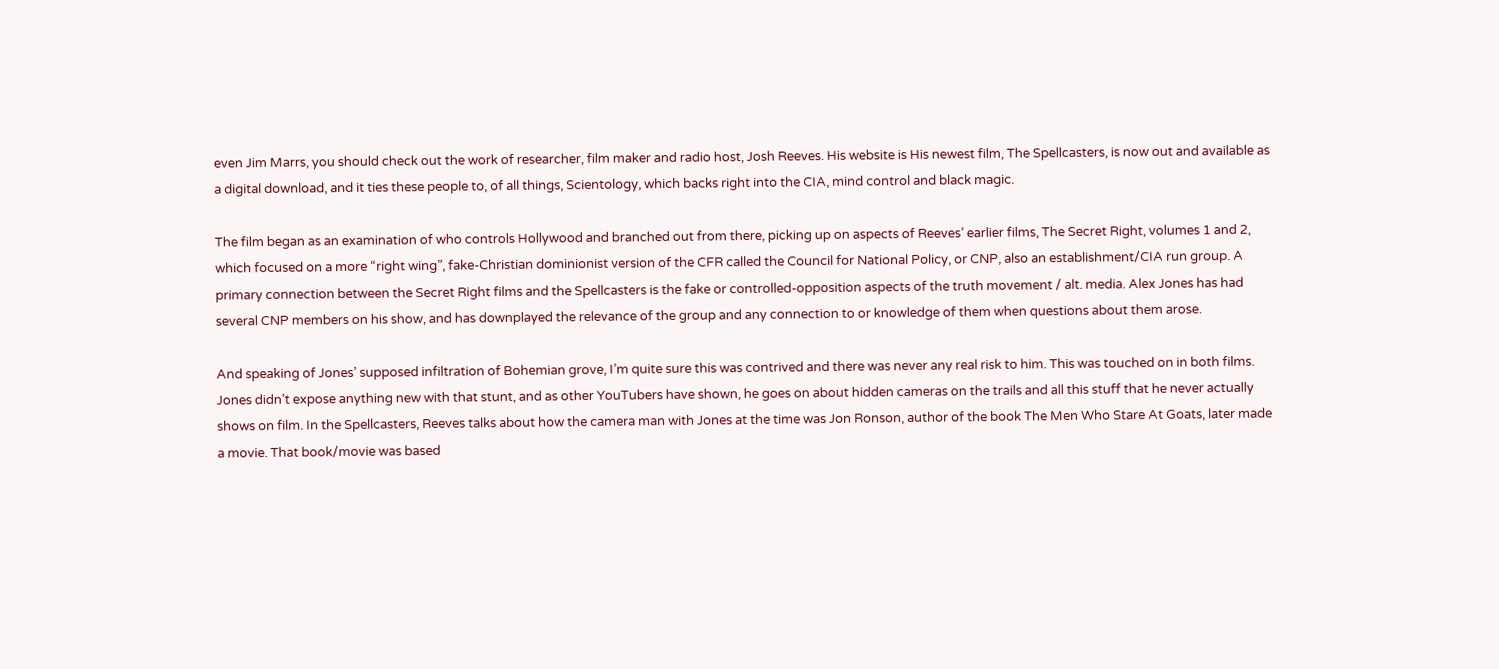even Jim Marrs, you should check out the work of researcher, film maker and radio host, Josh Reeves. His website is His newest film, The Spellcasters, is now out and available as a digital download, and it ties these people to, of all things, Scientology, which backs right into the CIA, mind control and black magic.

The film began as an examination of who controls Hollywood and branched out from there, picking up on aspects of Reeves’ earlier films, The Secret Right, volumes 1 and 2, which focused on a more “right wing”, fake-Christian dominionist version of the CFR called the Council for National Policy, or CNP, also an establishment/CIA run group. A primary connection between the Secret Right films and the Spellcasters is the fake or controlled-opposition aspects of the truth movement / alt. media. Alex Jones has had several CNP members on his show, and has downplayed the relevance of the group and any connection to or knowledge of them when questions about them arose.

And speaking of Jones’ supposed infiltration of Bohemian grove, I’m quite sure this was contrived and there was never any real risk to him. This was touched on in both films. Jones didn’t expose anything new with that stunt, and as other YouTubers have shown, he goes on about hidden cameras on the trails and all this stuff that he never actually shows on film. In the Spellcasters, Reeves talks about how the camera man with Jones at the time was Jon Ronson, author of the book The Men Who Stare At Goats, later made a movie. That book/movie was based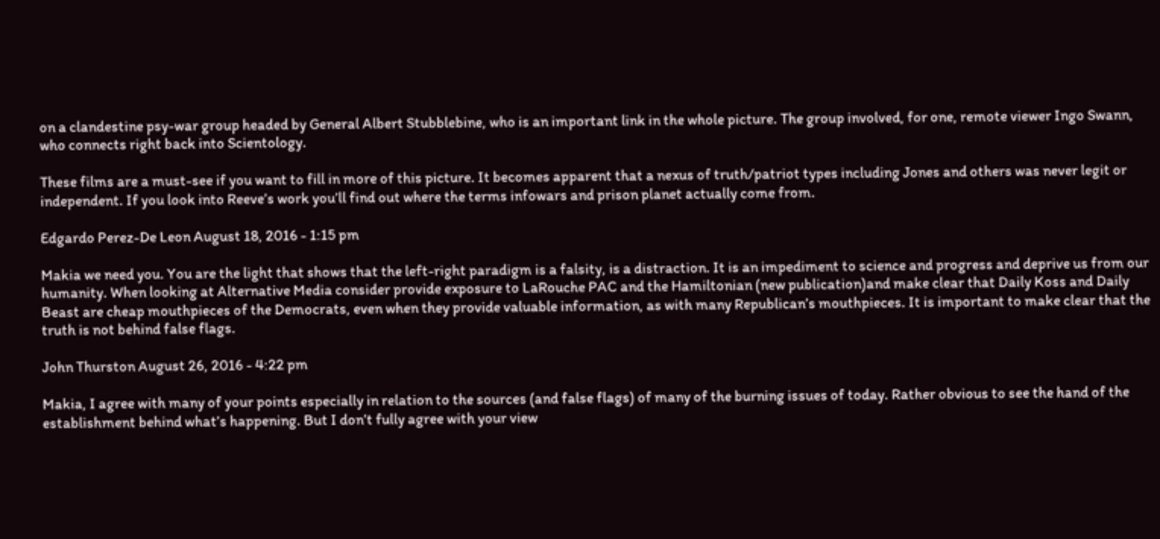on a clandestine psy-war group headed by General Albert Stubblebine, who is an important link in the whole picture. The group involved, for one, remote viewer Ingo Swann, who connects right back into Scientology.

These films are a must-see if you want to fill in more of this picture. It becomes apparent that a nexus of truth/patriot types including Jones and others was never legit or independent. If you look into Reeve’s work you’ll find out where the terms infowars and prison planet actually come from.

Edgardo Perez-De Leon August 18, 2016 - 1:15 pm

Makia we need you. You are the light that shows that the left-right paradigm is a falsity, is a distraction. It is an impediment to science and progress and deprive us from our humanity. When looking at Alternative Media consider provide exposure to LaRouche PAC and the Hamiltonian (new publication)and make clear that Daily Koss and Daily Beast are cheap mouthpieces of the Democrats, even when they provide valuable information, as with many Republican’s mouthpieces. It is important to make clear that the truth is not behind false flags.

John Thurston August 26, 2016 - 4:22 pm

Makia, I agree with many of your points especially in relation to the sources (and false flags) of many of the burning issues of today. Rather obvious to see the hand of the establishment behind what’s happening. But I don’t fully agree with your view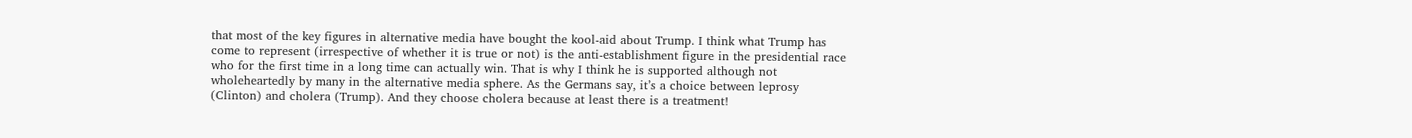that most of the key figures in alternative media have bought the kool-aid about Trump. I think what Trump has come to represent (irrespective of whether it is true or not) is the anti-establishment figure in the presidential race who for the first time in a long time can actually win. That is why I think he is supported although not wholeheartedly by many in the alternative media sphere. As the Germans say, it’s a choice between leprosy (Clinton) and cholera (Trump). And they choose cholera because at least there is a treatment!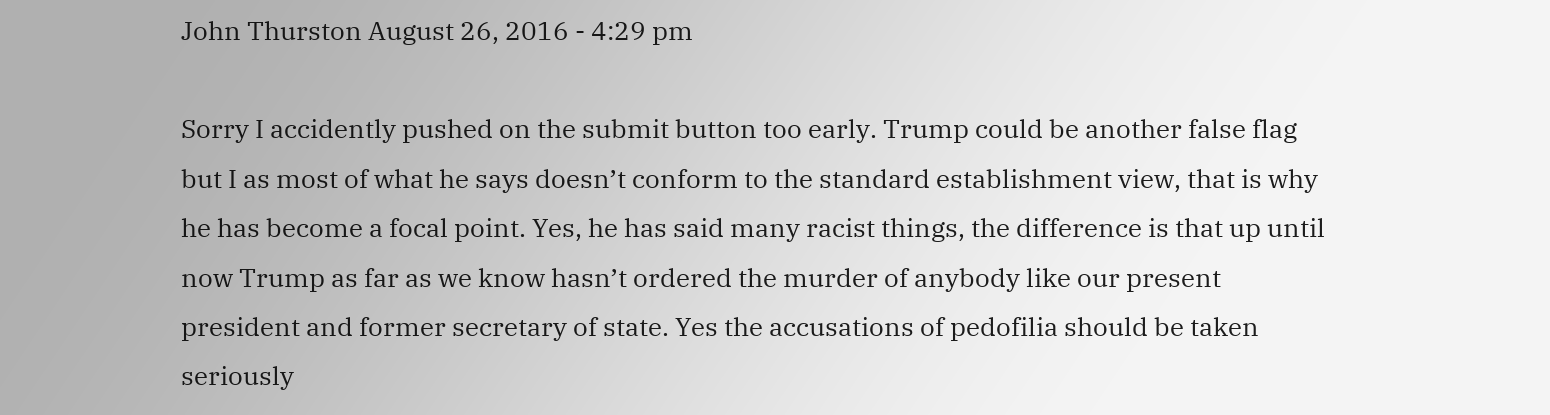John Thurston August 26, 2016 - 4:29 pm

Sorry I accidently pushed on the submit button too early. Trump could be another false flag but I as most of what he says doesn’t conform to the standard establishment view, that is why he has become a focal point. Yes, he has said many racist things, the difference is that up until now Trump as far as we know hasn’t ordered the murder of anybody like our present president and former secretary of state. Yes the accusations of pedofilia should be taken seriously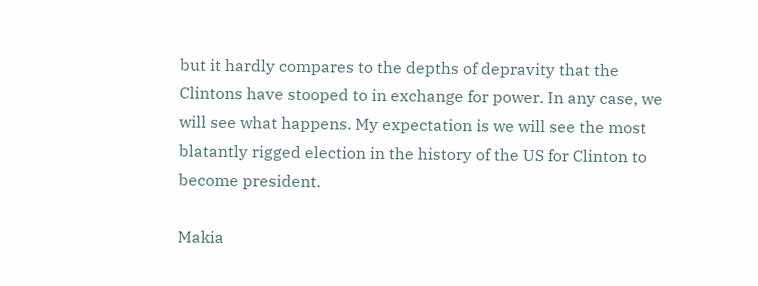but it hardly compares to the depths of depravity that the Clintons have stooped to in exchange for power. In any case, we will see what happens. My expectation is we will see the most blatantly rigged election in the history of the US for Clinton to become president.

Makia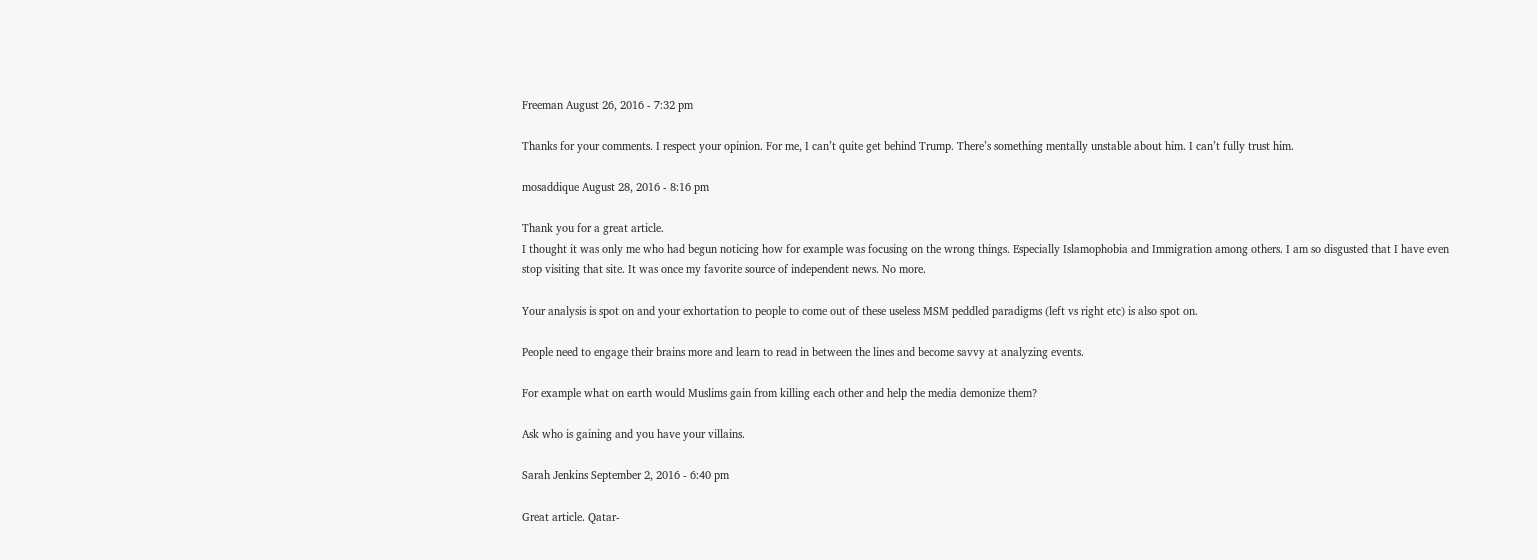Freeman August 26, 2016 - 7:32 pm

Thanks for your comments. I respect your opinion. For me, I can’t quite get behind Trump. There’s something mentally unstable about him. I can’t fully trust him.

mosaddique August 28, 2016 - 8:16 pm

Thank you for a great article.
I thought it was only me who had begun noticing how for example was focusing on the wrong things. Especially Islamophobia and Immigration among others. I am so disgusted that I have even stop visiting that site. It was once my favorite source of independent news. No more.

Your analysis is spot on and your exhortation to people to come out of these useless MSM peddled paradigms (left vs right etc) is also spot on.

People need to engage their brains more and learn to read in between the lines and become savvy at analyzing events.

For example what on earth would Muslims gain from killing each other and help the media demonize them?

Ask who is gaining and you have your villains.

Sarah Jenkins September 2, 2016 - 6:40 pm

Great article. Qatar-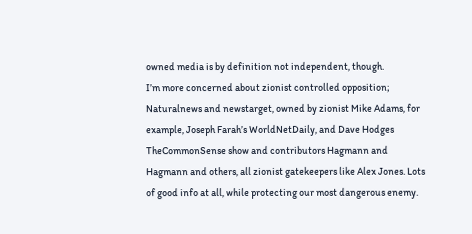owned media is by definition not independent, though.
I’m more concerned about zionist controlled opposition; Naturalnews and newstarget, owned by zionist Mike Adams, for example, Joseph Farah’s WorldNetDaily, and Dave Hodges TheCommonSense show and contributors Hagmann and Hagmann and others, all zionist gatekeepers like Alex Jones. Lots of good info at all, while protecting our most dangerous enemy.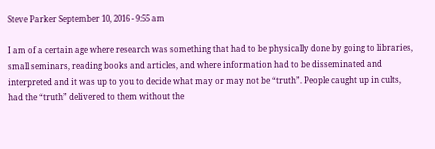Steve Parker September 10, 2016 - 9:55 am

I am of a certain age where research was something that had to be physically done by going to libraries, small seminars, reading books and articles, and where information had to be disseminated and interpreted and it was up to you to decide what may or may not be “truth”. People caught up in cults, had the “truth” delivered to them without the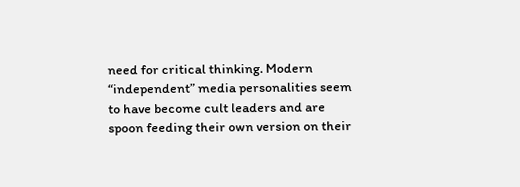need for critical thinking. Modern “independent” media personalities seem to have become cult leaders and are spoon feeding their own version on their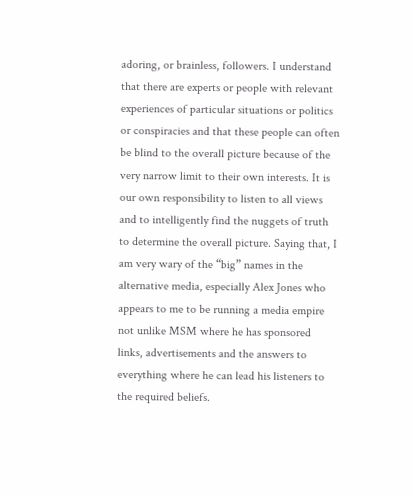adoring, or brainless, followers. I understand that there are experts or people with relevant experiences of particular situations or politics or conspiracies and that these people can often be blind to the overall picture because of the very narrow limit to their own interests. It is our own responsibility to listen to all views and to intelligently find the nuggets of truth to determine the overall picture. Saying that, I am very wary of the “big” names in the alternative media, especially Alex Jones who appears to me to be running a media empire not unlike MSM where he has sponsored links, advertisements and the answers to everything where he can lead his listeners to the required beliefs.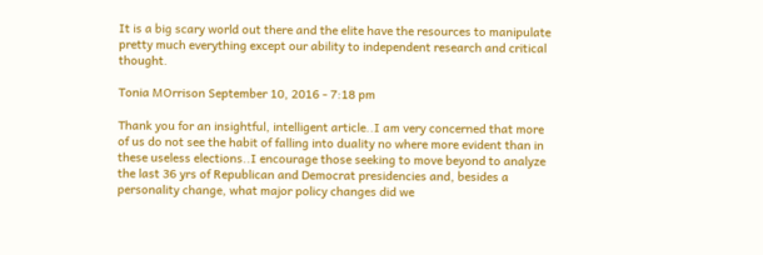It is a big scary world out there and the elite have the resources to manipulate pretty much everything except our ability to independent research and critical thought.

Tonia MOrrison September 10, 2016 - 7:18 pm

Thank you for an insightful, intelligent article..I am very concerned that more of us do not see the habit of falling into duality no where more evident than in these useless elections..I encourage those seeking to move beyond to analyze the last 36 yrs of Republican and Democrat presidencies and, besides a personality change, what major policy changes did we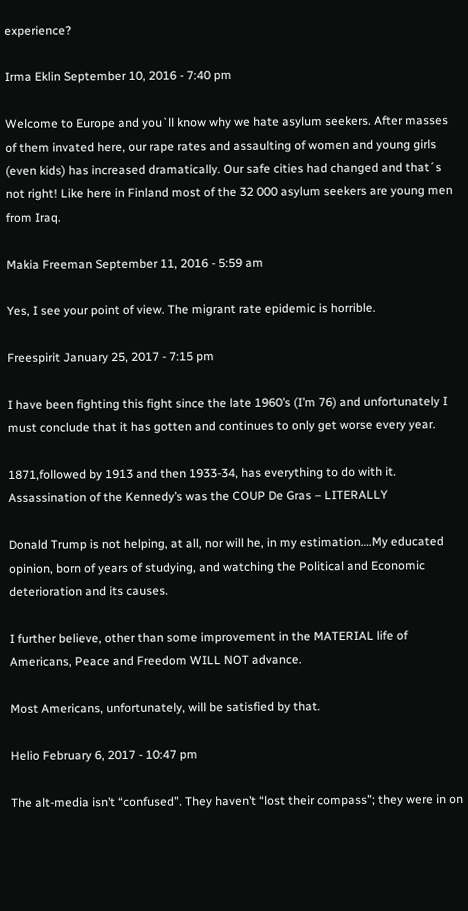experience?

Irma Eklin September 10, 2016 - 7:40 pm

Welcome to Europe and you`ll know why we hate asylum seekers. After masses of them invated here, our rape rates and assaulting of women and young girls (even kids) has increased dramatically. Our safe cities had changed and that´s not right! Like here in Finland most of the 32 000 asylum seekers are young men from Iraq.

Makia Freeman September 11, 2016 - 5:59 am

Yes, I see your point of view. The migrant rate epidemic is horrible.

Freespirit January 25, 2017 - 7:15 pm

I have been fighting this fight since the late 1960’s (I’m 76) and unfortunately I must conclude that it has gotten and continues to only get worse every year.

1871,followed by 1913 and then 1933-34, has everything to do with it. Assassination of the Kennedy’s was the COUP De Gras – LITERALLY

Donald Trump is not helping, at all, nor will he, in my estimation….My educated opinion, born of years of studying, and watching the Political and Economic deterioration and its causes.

I further believe, other than some improvement in the MATERIAL life of Americans, Peace and Freedom WILL NOT advance.

Most Americans, unfortunately, will be satisfied by that.

Helio February 6, 2017 - 10:47 pm

The alt-media isn’t “confused”. They haven’t “lost their compass”; they were in on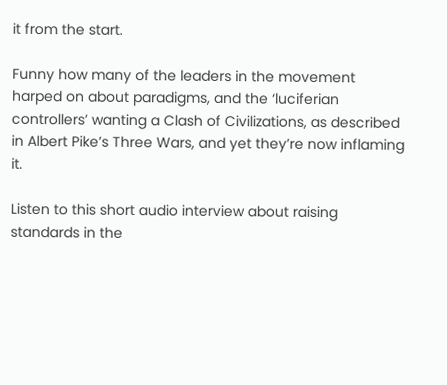it from the start.

Funny how many of the leaders in the movement harped on about paradigms, and the ‘luciferian controllers’ wanting a Clash of Civilizations, as described in Albert Pike’s Three Wars, and yet they’re now inflaming it.

Listen to this short audio interview about raising standards in the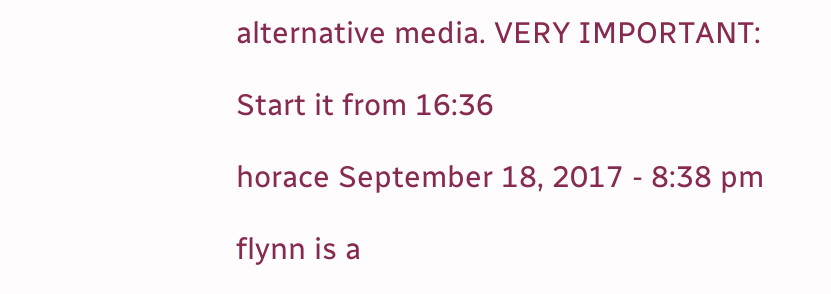alternative media. VERY IMPORTANT:

Start it from 16:36

horace September 18, 2017 - 8:38 pm

flynn is a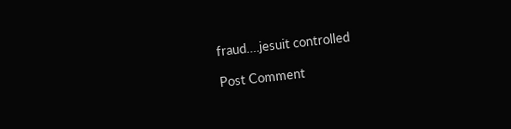fraud….jesuit controlled

Post Comment